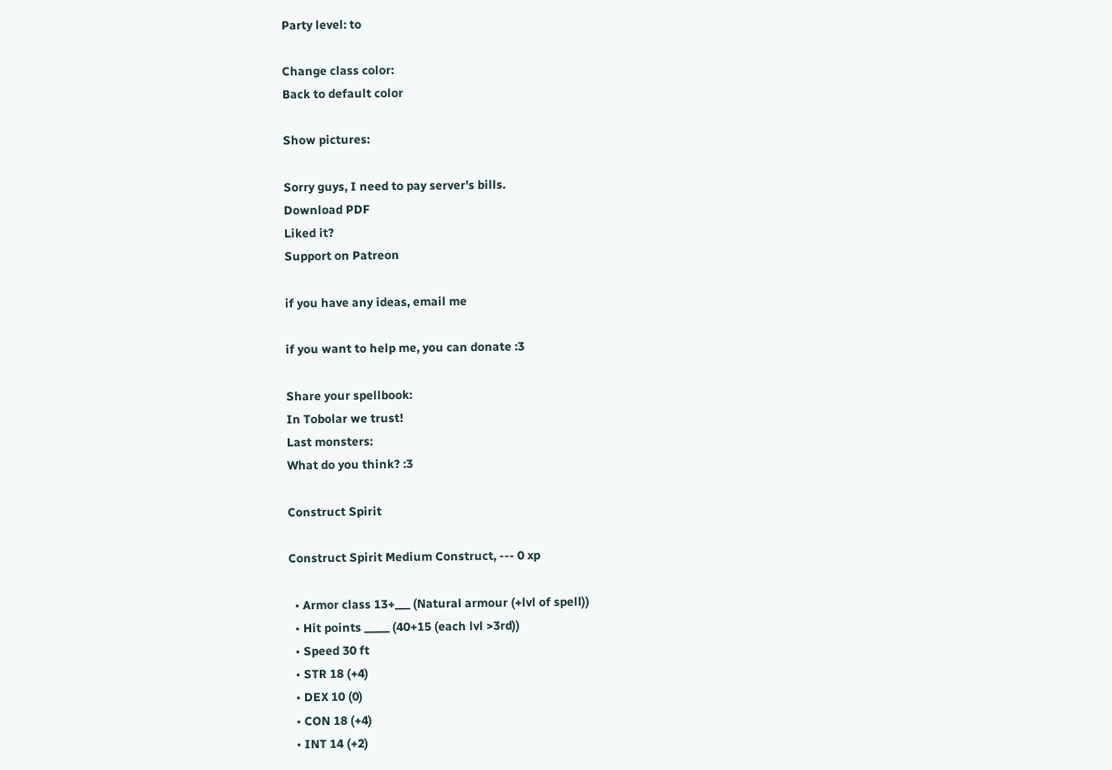Party level: to

Change class color:
Back to default color

Show pictures:

Sorry guys, I need to pay server's bills.
Download PDF
Liked it?
Support on Patreon

if you have any ideas, email me

if you want to help me, you can donate :3

Share your spellbook:
In Tobolar we trust!
Last monsters:
What do you think? :3

Construct Spirit

Construct Spirit Medium Construct, --- 0 xp

  • Armor class 13+___ (Natural armour (+lvl of spell))
  • Hit points _____ (40+15 (each lvl >3rd))
  • Speed 30 ft
  • STR 18 (+4)
  • DEX 10 (0)
  • CON 18 (+4)
  • INT 14 (+2)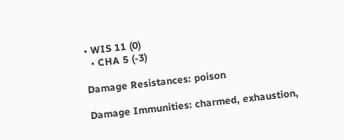• WIS 11 (0)
  • CHA 5 (-3)

Damage Resistances: poison

Damage Immunities: charmed, exhaustion,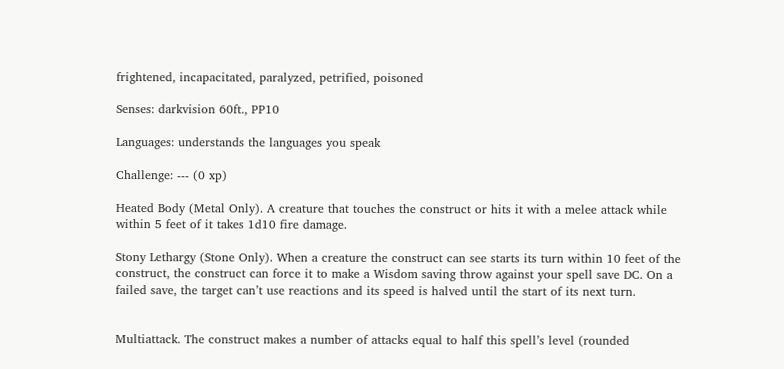frightened, incapacitated, paralyzed, petrified, poisoned

Senses: darkvision 60ft., PP10

Languages: understands the languages you speak

Challenge: --- (0 xp)

Heated Body (Metal Only). A creature that touches the construct or hits it with a melee attack while within 5 feet of it takes 1d10 fire damage.

Stony Lethargy (Stone Only). When a creature the construct can see starts its turn within 10 feet of the construct, the construct can force it to make a Wisdom saving throw against your spell save DC. On a failed save, the target can’t use reactions and its speed is halved until the start of its next turn.


Multiattack. The construct makes a number of attacks equal to half this spell’s level (rounded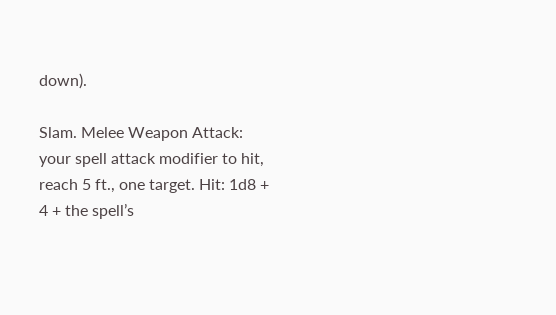down).

Slam. Melee Weapon Attack: your spell attack modifier to hit, reach 5 ft., one target. Hit: 1d8 + 4 + the spell’s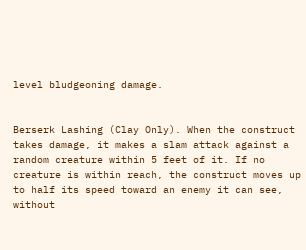level bludgeoning damage.


Berserk Lashing (Clay Only). When the construct takes damage, it makes a slam attack against a random creature within 5 feet of it. If no creature is within reach, the construct moves up to half its speed toward an enemy it can see, without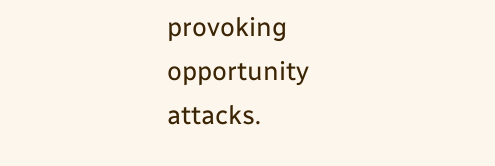provoking opportunity attacks.